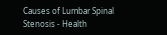Causes of Lumbar Spinal Stenosis - Health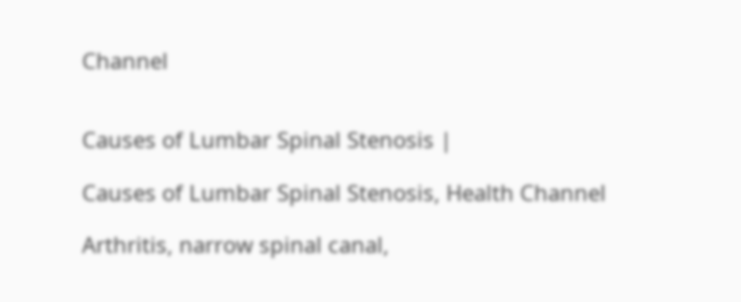Channel


Causes of Lumbar Spinal Stenosis |

Causes of Lumbar Spinal Stenosis, Health Channel

Arthritis, narrow spinal canal,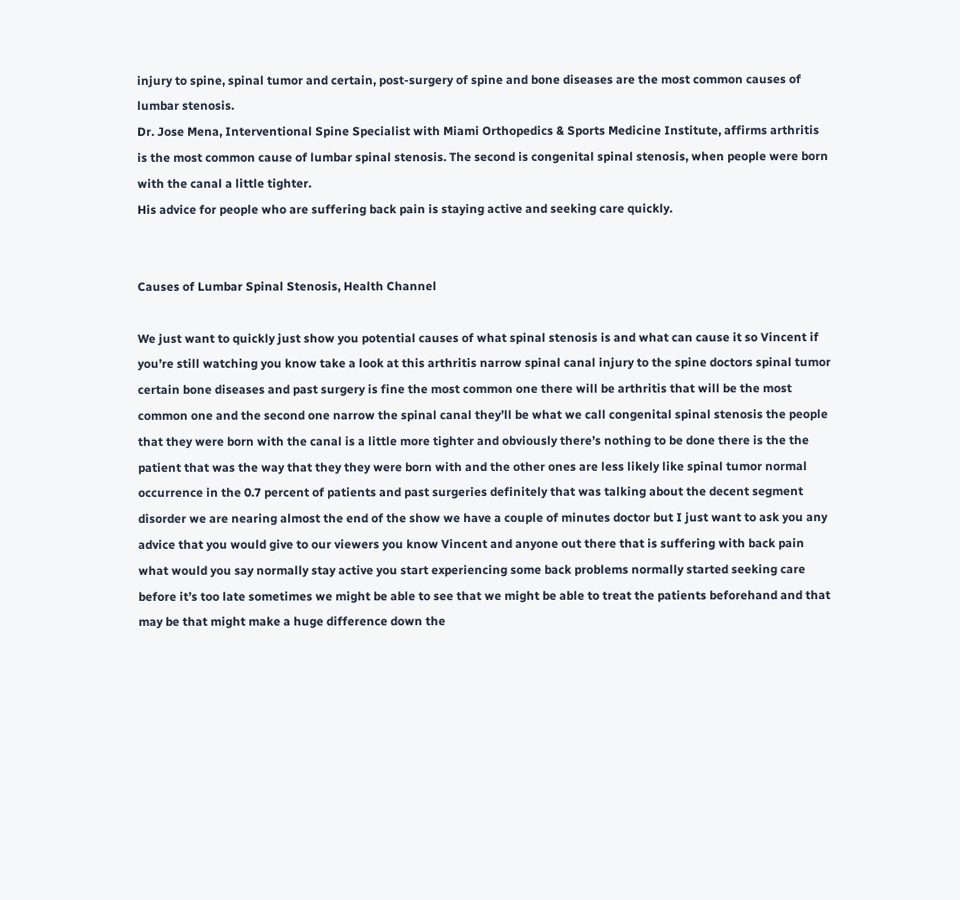injury to spine, spinal tumor and certain, post-surgery of spine and bone diseases are the most common causes of lumbar stenosis.
Dr. Jose Mena, Interventional Spine Specialist with Miami Orthopedics & Sports Medicine Institute, affirms arthritis is the most common cause of lumbar spinal stenosis. The second is congenital spinal stenosis, when people were born with the canal a little tighter.
His advice for people who are suffering back pain is staying active and seeking care quickly.


Causes of Lumbar Spinal Stenosis, Health Channel

We just want to quickly just show you potential causes of what spinal stenosis is and what can cause it so Vincent if you’re still watching you know take a look at this arthritis narrow spinal canal injury to the spine doctors spinal tumor certain bone diseases and past surgery is fine the most common one there will be arthritis that will be the most common one and the second one narrow the spinal canal they’ll be what we call congenital spinal stenosis the people that they were born with the canal is a little more tighter and obviously there’s nothing to be done there is the the patient that was the way that they they were born with and the other ones are less likely like spinal tumor normal occurrence in the 0.7 percent of patients and past surgeries definitely that was talking about the decent segment disorder we are nearing almost the end of the show we have a couple of minutes doctor but I just want to ask you any advice that you would give to our viewers you know Vincent and anyone out there that is suffering with back pain what would you say normally stay active you start experiencing some back problems normally started seeking care before it’s too late sometimes we might be able to see that we might be able to treat the patients beforehand and that may be that might make a huge difference down the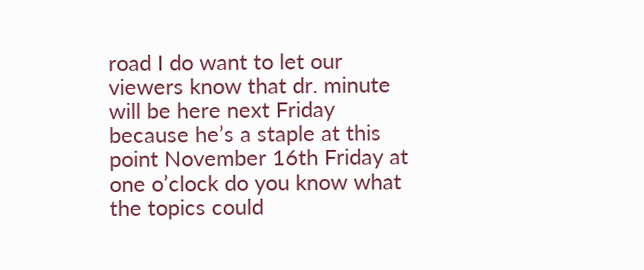road I do want to let our viewers know that dr. minute will be here next Friday because he’s a staple at this point November 16th Friday at one o’clock do you know what the topics could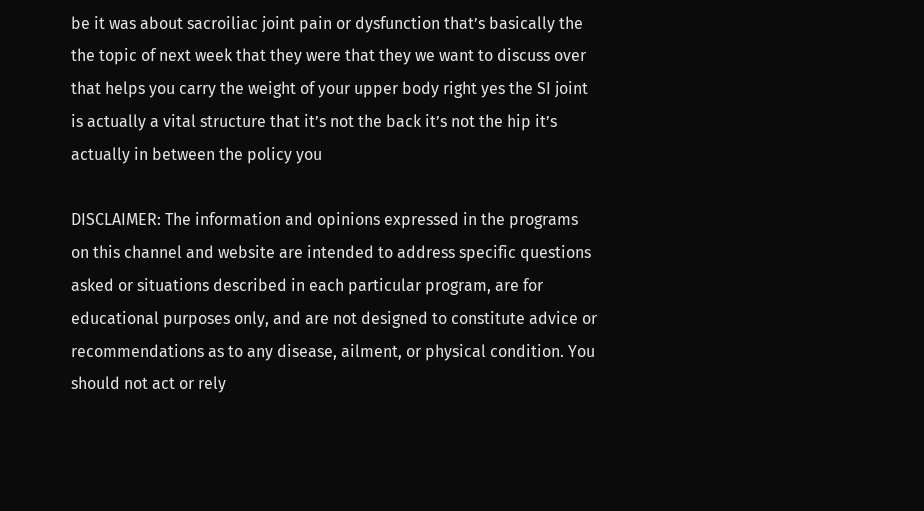be it was about sacroiliac joint pain or dysfunction that’s basically the the topic of next week that they were that they we want to discuss over that helps you carry the weight of your upper body right yes the SI joint is actually a vital structure that it’s not the back it’s not the hip it’s actually in between the policy you

DISCLAIMER: The information and opinions expressed in the programs on this channel and website are intended to address specific questions asked or situations described in each particular program, are for educational purposes only, and are not designed to constitute advice or recommendations as to any disease, ailment, or physical condition. You should not act or rely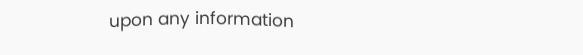upon any information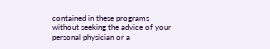contained in these programs without seeking the advice of your personal physician or a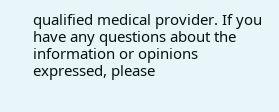qualified medical provider. If you have any questions about the information or opinions expressed, please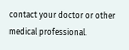contact your doctor or other medical professional.